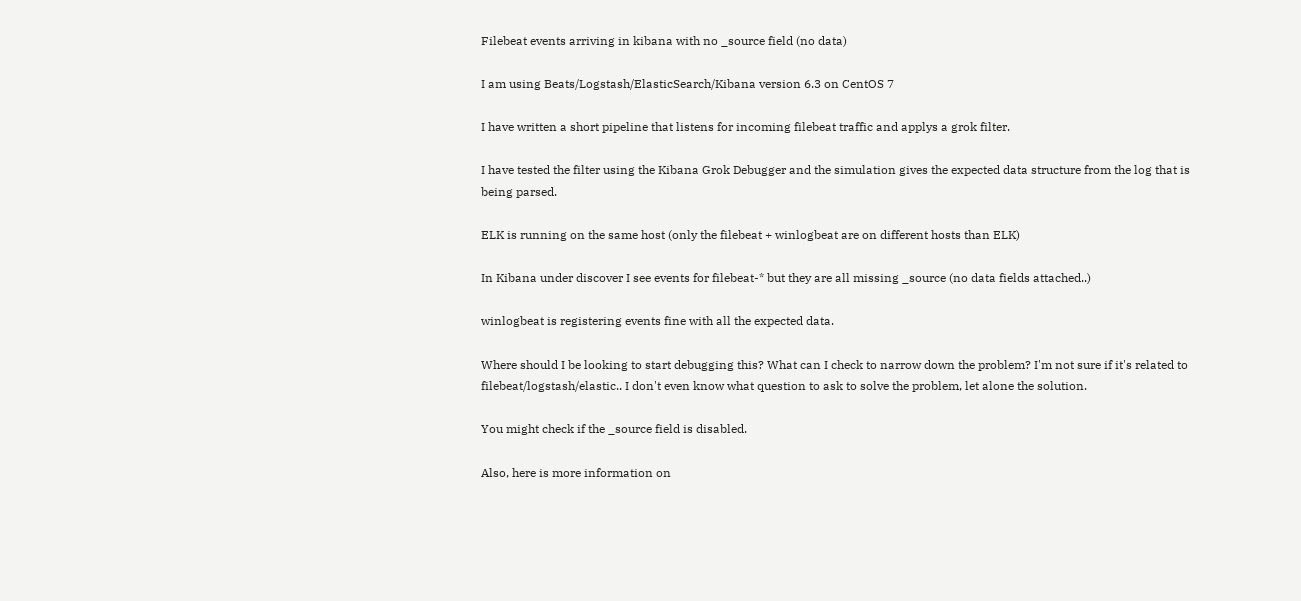Filebeat events arriving in kibana with no _source field (no data)

I am using Beats/Logstash/ElasticSearch/Kibana version 6.3 on CentOS 7

I have written a short pipeline that listens for incoming filebeat traffic and applys a grok filter.

I have tested the filter using the Kibana Grok Debugger and the simulation gives the expected data structure from the log that is being parsed.

ELK is running on the same host (only the filebeat + winlogbeat are on different hosts than ELK)

In Kibana under discover I see events for filebeat-* but they are all missing _source (no data fields attached..)

winlogbeat is registering events fine with all the expected data.

Where should I be looking to start debugging this? What can I check to narrow down the problem? I'm not sure if it's related to filebeat/logstash/elastic.. I don't even know what question to ask to solve the problem, let alone the solution.

You might check if the _source field is disabled.

Also, here is more information on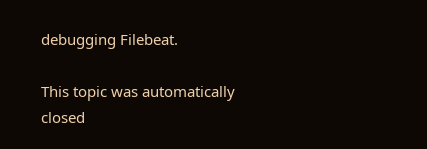debugging Filebeat.

This topic was automatically closed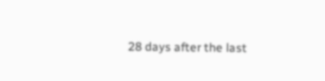28 days after the last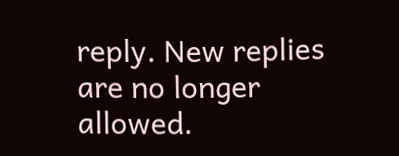reply. New replies are no longer allowed.